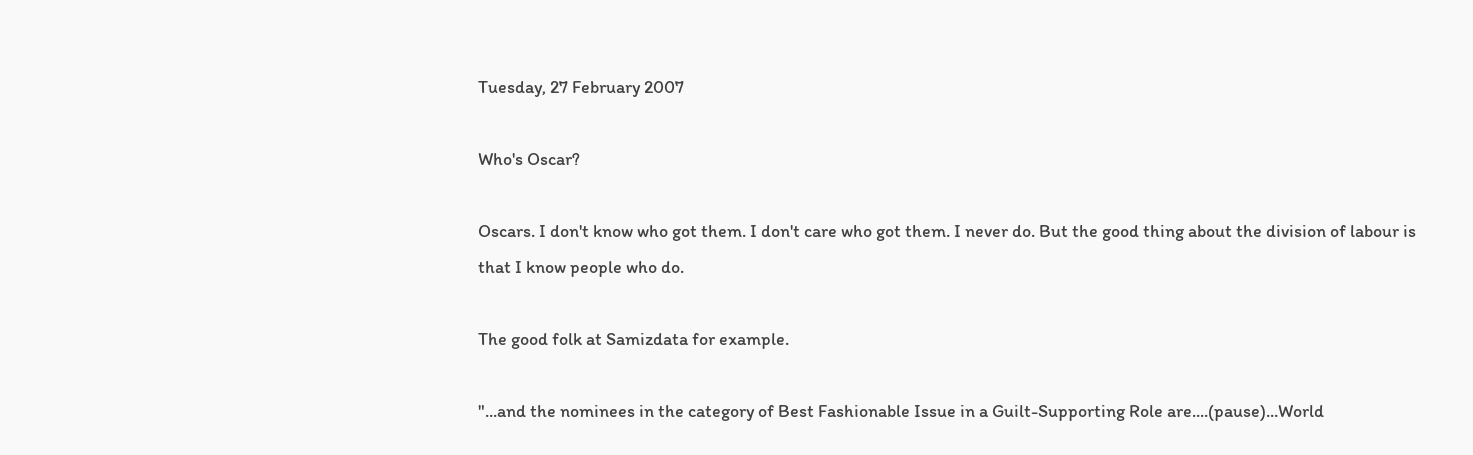Tuesday, 27 February 2007

Who's Oscar?

Oscars. I don't know who got them. I don't care who got them. I never do. But the good thing about the division of labour is that I know people who do.

The good folk at Samizdata for example.

"...and the nominees in the category of Best Fashionable Issue in a Guilt-Supporting Role are....(pause)...World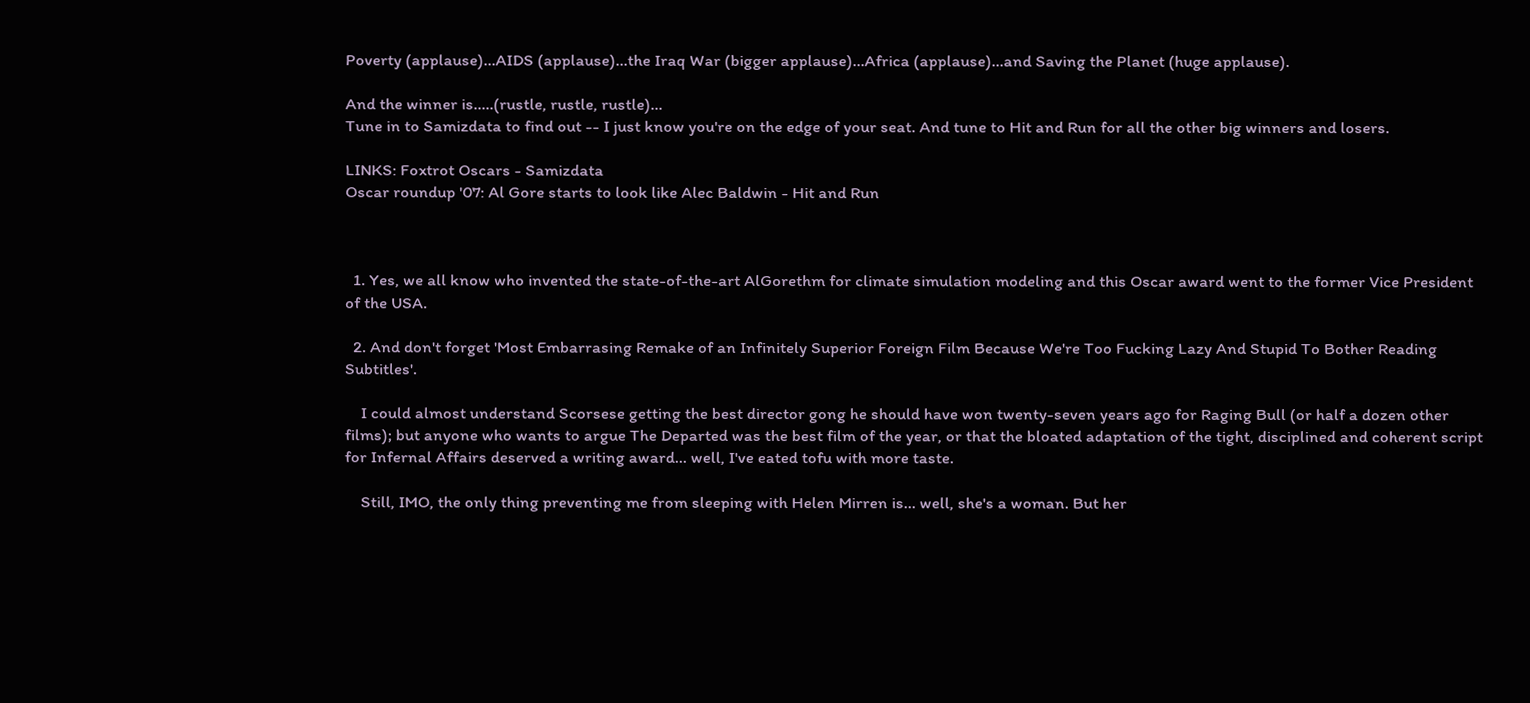Poverty (applause)...AIDS (applause)...the Iraq War (bigger applause)...Africa (applause)...and Saving the Planet (huge applause).

And the winner is.....(rustle, rustle, rustle)...
Tune in to Samizdata to find out -- I just know you're on the edge of your seat. And tune to Hit and Run for all the other big winners and losers.

LINKS: Foxtrot Oscars - Samizdata
Oscar roundup '07: Al Gore starts to look like Alec Baldwin - Hit and Run



  1. Yes, we all know who invented the state-of-the-art AlGorethm for climate simulation modeling and this Oscar award went to the former Vice President of the USA.

  2. And don't forget 'Most Embarrasing Remake of an Infinitely Superior Foreign Film Because We're Too Fucking Lazy And Stupid To Bother Reading Subtitles'.

    I could almost understand Scorsese getting the best director gong he should have won twenty-seven years ago for Raging Bull (or half a dozen other films); but anyone who wants to argue The Departed was the best film of the year, or that the bloated adaptation of the tight, disciplined and coherent script for Infernal Affairs deserved a writing award... well, I've eated tofu with more taste.

    Still, IMO, the only thing preventing me from sleeping with Helen Mirren is... well, she's a woman. But her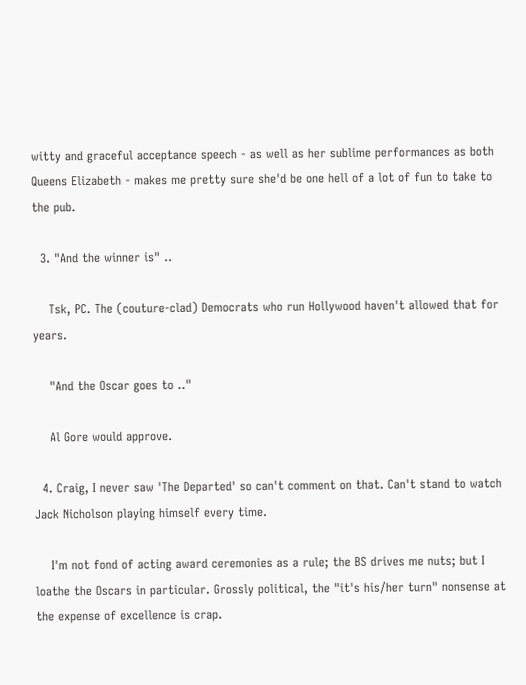witty and graceful acceptance speech - as well as her sublime performances as both Queens Elizabeth - makes me pretty sure she'd be one hell of a lot of fun to take to the pub.

  3. "And the winner is" ..

    Tsk, PC. The (couture-clad) Democrats who run Hollywood haven't allowed that for years.

    "And the Oscar goes to .."

    Al Gore would approve.

  4. Craig, I never saw 'The Departed' so can't comment on that. Can't stand to watch Jack Nicholson playing himself every time.

    I'm not fond of acting award ceremonies as a rule; the BS drives me nuts; but I loathe the Oscars in particular. Grossly political, the "it's his/her turn" nonsense at the expense of excellence is crap.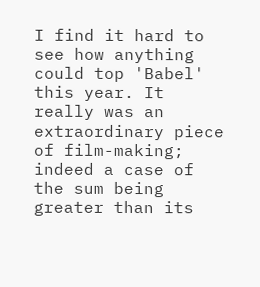I find it hard to see how anything could top 'Babel' this year. It really was an extraordinary piece of film-making; indeed a case of the sum being greater than its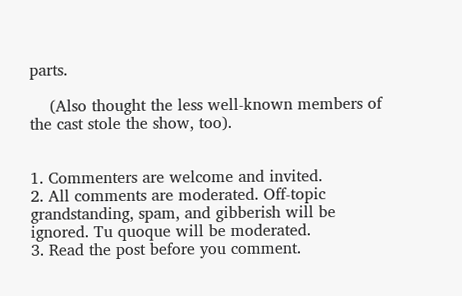parts.

    (Also thought the less well-known members of the cast stole the show, too).


1. Commenters are welcome and invited.
2. All comments are moderated. Off-topic grandstanding, spam, and gibberish will be ignored. Tu quoque will be moderated.
3. Read the post before you comment.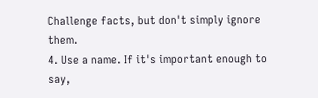Challenge facts, but don't simply ignore them.
4. Use a name. If it's important enough to say,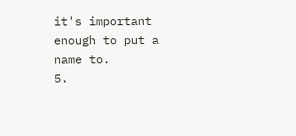it's important enough to put a name to.
5.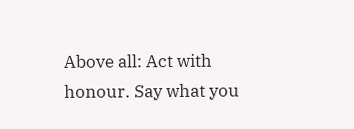Above all: Act with honour. Say what you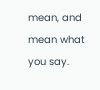mean, and mean what you say.